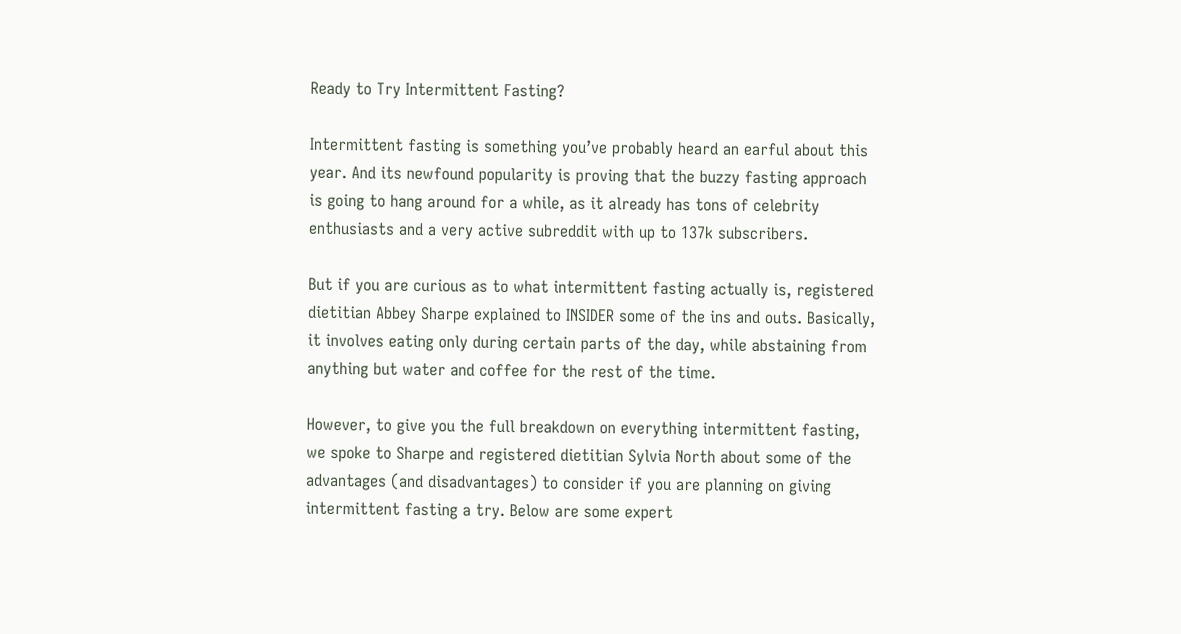Ready to Try Intermittent Fasting?

Intermittent fasting is something you’ve probably heard an earful about this year. And its newfound popularity is proving that the buzzy fasting approach is going to hang around for a while, as it already has tons of celebrity enthusiasts and a very active subreddit with up to 137k subscribers.

But if you are curious as to what intermittent fasting actually is, registered dietitian Abbey Sharpe explained to INSIDER some of the ins and outs. Basically, it involves eating only during certain parts of the day, while abstaining from anything but water and coffee for the rest of the time.

However, to give you the full breakdown on everything intermittent fasting, we spoke to Sharpe and registered dietitian Sylvia North about some of the advantages (and disadvantages) to consider if you are planning on giving intermittent fasting a try. Below are some expert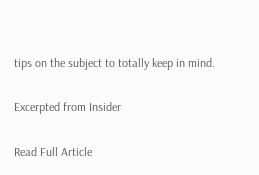tips on the subject to totally keep in mind.

Excerpted from Insider

Read Full Article